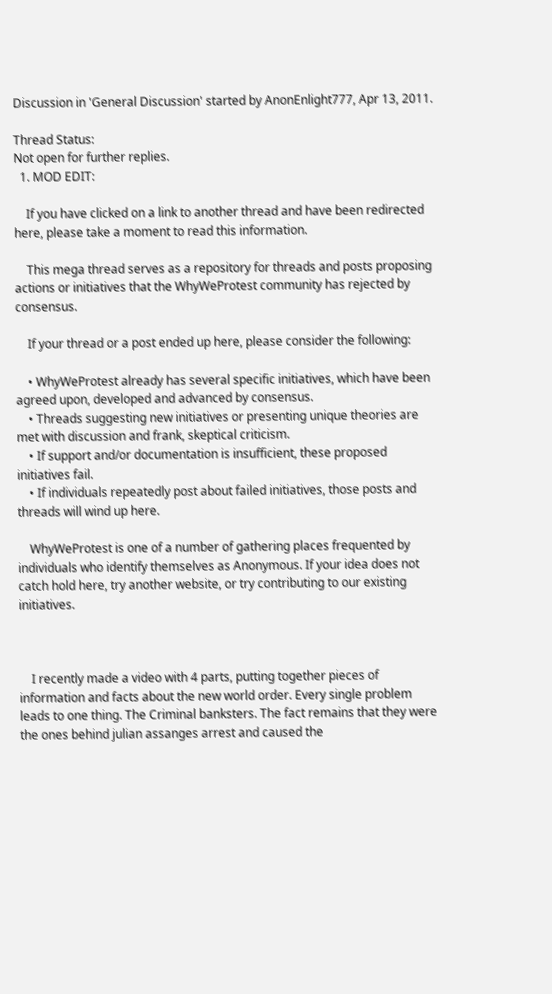Discussion in 'General Discussion' started by AnonEnlight777, Apr 13, 2011.

Thread Status:
Not open for further replies.
  1. MOD EDIT:

    If you have clicked on a link to another thread and have been redirected here, please take a moment to read this information.

    This mega thread serves as a repository for threads and posts proposing actions or initiatives that the WhyWeProtest community has rejected by consensus.

    If your thread or a post ended up here, please consider the following:

    • WhyWeProtest already has several specific initiatives, which have been agreed upon, developed and advanced by consensus.
    • Threads suggesting new initiatives or presenting unique theories are met with discussion and frank, skeptical criticism.
    • If support and/or documentation is insufficient, these proposed initiatives fail.
    • If individuals repeatedly post about failed initiatives, those posts and threads will wind up here.

    WhyWeProtest is one of a number of gathering places frequented by individuals who identify themselves as Anonymous. If your idea does not catch hold here, try another website, or try contributing to our existing initiatives.



    I recently made a video with 4 parts, putting together pieces of information and facts about the new world order. Every single problem leads to one thing. The Criminal banksters. The fact remains that they were the ones behind julian assanges arrest and caused the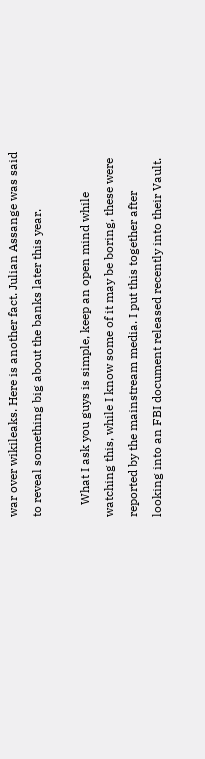war over wikileaks. Here is another fact. Julian Assange was said to reveal something big about the banks later this year.

    What I ask you guys is simple, keep an open mind while watching this, while I know some of it may be boring, these were reported by the mainstream media. I put this together after looking into an FBI document released recently into their Vault.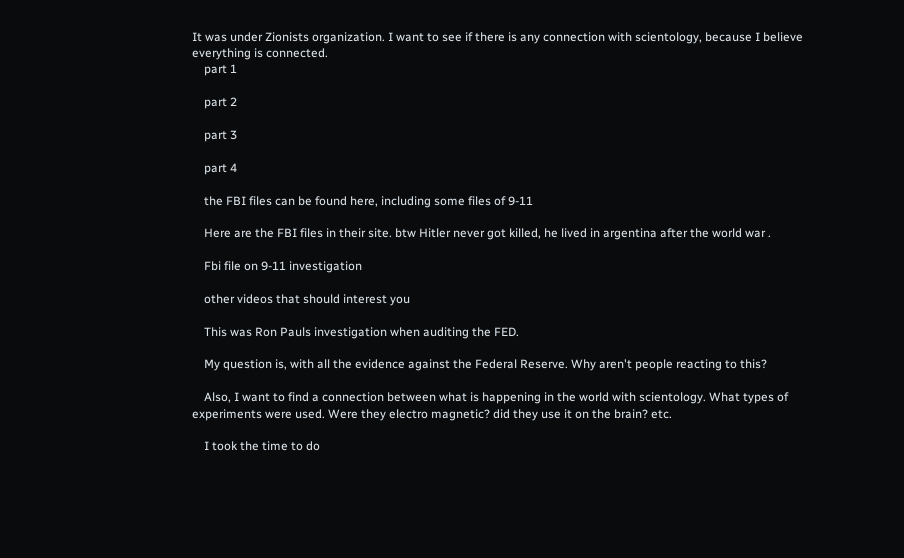It was under Zionists organization. I want to see if there is any connection with scientology, because I believe everything is connected.
    part 1

    part 2

    part 3

    part 4

    the FBI files can be found here, including some files of 9-11

    Here are the FBI files in their site. btw Hitler never got killed, he lived in argentina after the world war .

    Fbi file on 9-11 investigation

    other videos that should interest you

    This was Ron Pauls investigation when auditing the FED.

    My question is, with all the evidence against the Federal Reserve. Why aren't people reacting to this?

    Also, I want to find a connection between what is happening in the world with scientology. What types of experiments were used. Were they electro magnetic? did they use it on the brain? etc.

    I took the time to do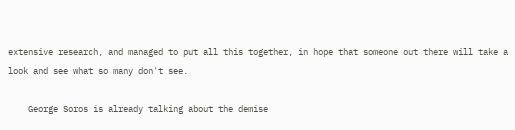extensive research, and managed to put all this together, in hope that someone out there will take a look and see what so many don't see.

    George Soros is already talking about the demise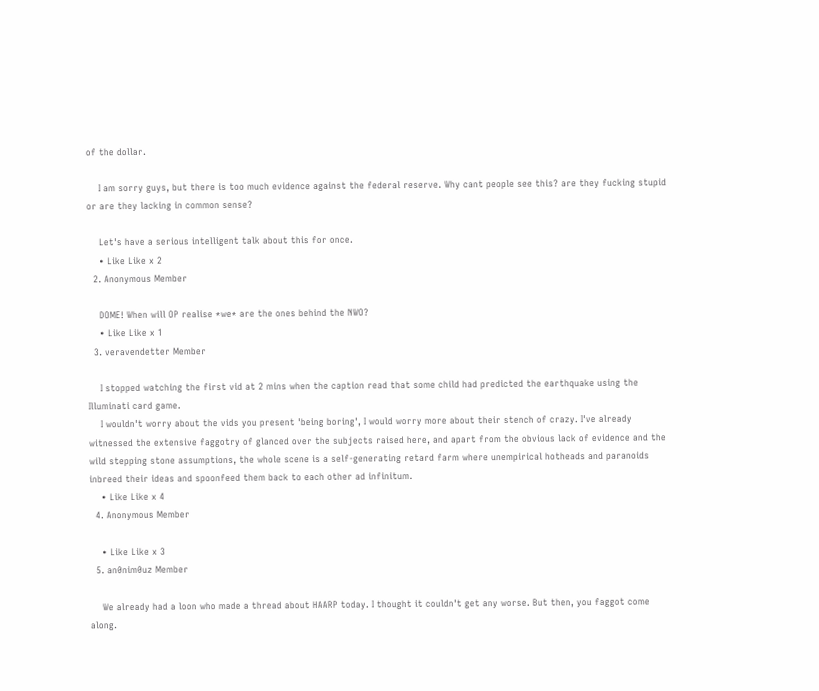of the dollar.

    I am sorry guys, but there is too much evidence against the federal reserve. Why cant people see this? are they fucking stupid or are they lacking in common sense?

    Let's have a serious intelligent talk about this for once.
    • Like Like x 2
  2. Anonymous Member

    DOME! When will OP realise *we* are the ones behind the NWO?
    • Like Like x 1
  3. veravendetter Member

    I stopped watching the first vid at 2 mins when the caption read that some child had predicted the earthquake using the Illuminati card game.
    I wouldn't worry about the vids you present 'being boring', I would worry more about their stench of crazy. I've already witnessed the extensive faggotry of glanced over the subjects raised here, and apart from the obvious lack of evidence and the wild stepping stone assumptions, the whole scene is a self-generating retard farm where unempirical hotheads and paranoids inbreed their ideas and spoonfeed them back to each other ad infinitum.
    • Like Like x 4
  4. Anonymous Member

    • Like Like x 3
  5. an0nim0uz Member

    We already had a loon who made a thread about HAARP today. I thought it couldn't get any worse. But then, you faggot come along.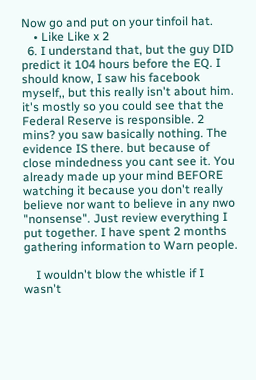Now go and put on your tinfoil hat.
    • Like Like x 2
  6. I understand that, but the guy DID predict it 104 hours before the EQ. I should know, I saw his facebook myself,, but this really isn't about him. it's mostly so you could see that the Federal Reserve is responsible. 2 mins? you saw basically nothing. The evidence IS there. but because of close mindedness you cant see it. You already made up your mind BEFORE watching it because you don't really believe nor want to believe in any nwo "nonsense". Just review everything I put together. I have spent 2 months gathering information to Warn people.

    I wouldn't blow the whistle if I wasn't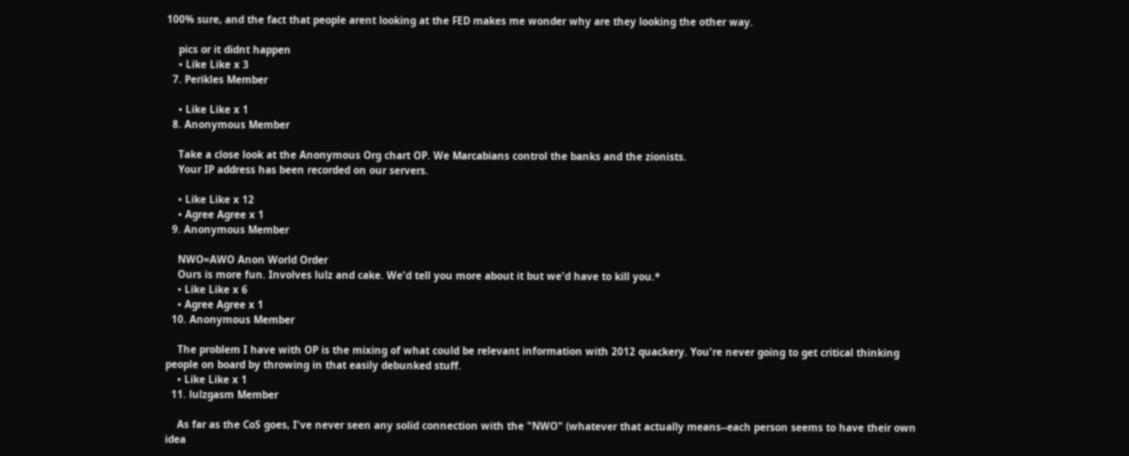100% sure, and the fact that people arent looking at the FED makes me wonder why are they looking the other way.

    pics or it didnt happen
    • Like Like x 3
  7. Perikles Member

    • Like Like x 1
  8. Anonymous Member

    Take a close look at the Anonymous Org chart OP. We Marcabians control the banks and the zionists.
    Your IP address has been recorded on our servers.

    • Like Like x 12
    • Agree Agree x 1
  9. Anonymous Member

    NWO=AWO Anon World Order
    Ours is more fun. Involves lulz and cake. We'd tell you more about it but we'd have to kill you.*
    • Like Like x 6
    • Agree Agree x 1
  10. Anonymous Member

    The problem I have with OP is the mixing of what could be relevant information with 2012 quackery. You're never going to get critical thinking people on board by throwing in that easily debunked stuff.
    • Like Like x 1
  11. lulzgasm Member

    As far as the CoS goes, I've never seen any solid connection with the "NWO" (whatever that actually means--each person seems to have their own idea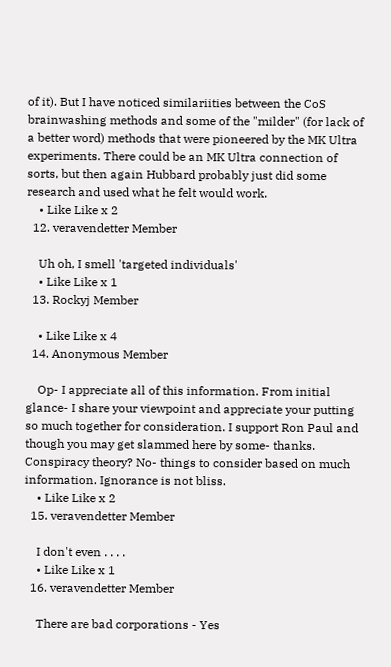of it). But I have noticed similariities between the CoS brainwashing methods and some of the "milder" (for lack of a better word) methods that were pioneered by the MK Ultra experiments. There could be an MK Ultra connection of sorts, but then again Hubbard probably just did some research and used what he felt would work.
    • Like Like x 2
  12. veravendetter Member

    Uh oh, I smell 'targeted individuals'
    • Like Like x 1
  13. Rockyj Member

    • Like Like x 4
  14. Anonymous Member

    Op- I appreciate all of this information. From initial glance- I share your viewpoint and appreciate your putting so much together for consideration. I support Ron Paul and though you may get slammed here by some- thanks. Conspiracy theory? No- things to consider based on much information. Ignorance is not bliss.
    • Like Like x 2
  15. veravendetter Member

    I don't even . . . .
    • Like Like x 1
  16. veravendetter Member

    There are bad corporations - Yes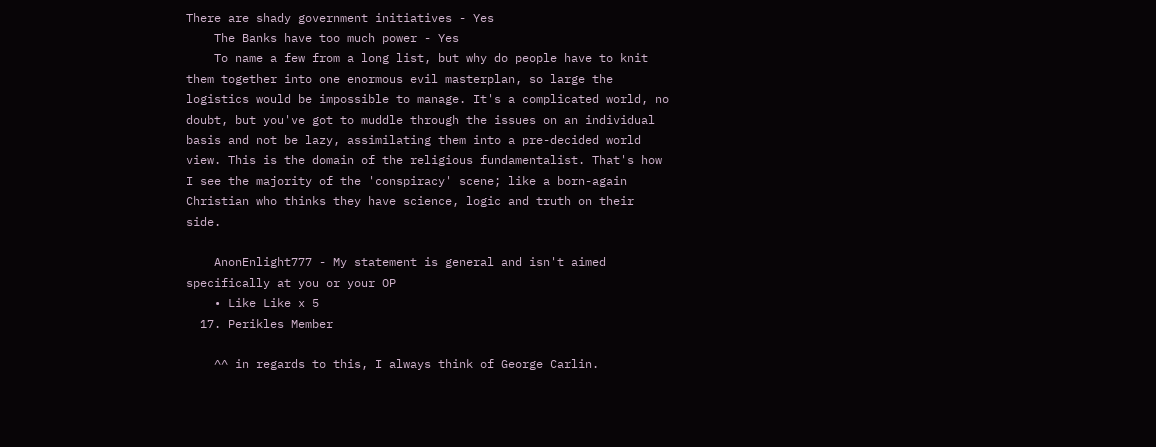There are shady government initiatives - Yes
    The Banks have too much power - Yes
    To name a few from a long list, but why do people have to knit them together into one enormous evil masterplan, so large the logistics would be impossible to manage. It's a complicated world, no doubt, but you've got to muddle through the issues on an individual basis and not be lazy, assimilating them into a pre-decided world view. This is the domain of the religious fundamentalist. That's how I see the majority of the 'conspiracy' scene; like a born-again Christian who thinks they have science, logic and truth on their side.

    AnonEnlight777 - My statement is general and isn't aimed specifically at you or your OP
    • Like Like x 5
  17. Perikles Member

    ^^ in regards to this, I always think of George Carlin.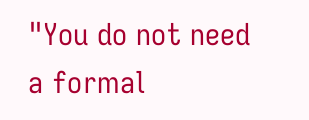"You do not need a formal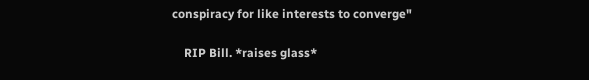conspiracy for like interests to converge"

    RIP Bill. *raises glass*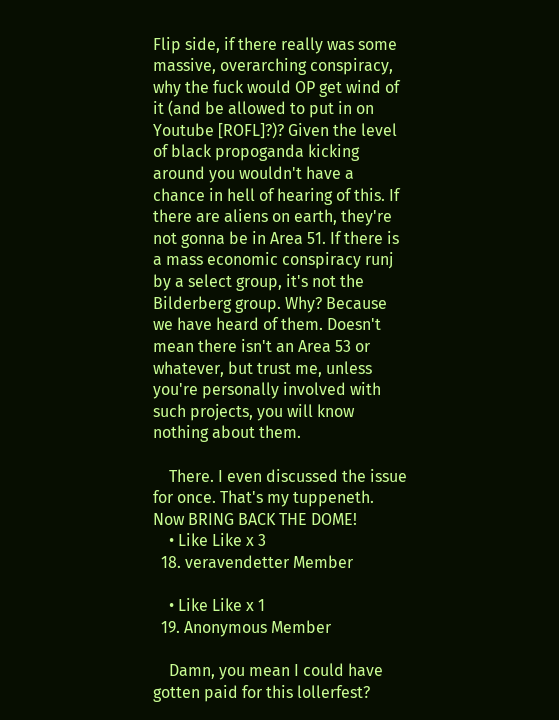Flip side, if there really was some massive, overarching conspiracy, why the fuck would OP get wind of it (and be allowed to put in on Youtube [ROFL]?)? Given the level of black propoganda kicking around you wouldn't have a chance in hell of hearing of this. If there are aliens on earth, they're not gonna be in Area 51. If there is a mass economic conspiracy runj by a select group, it's not the Bilderberg group. Why? Because we have heard of them. Doesn't mean there isn't an Area 53 or whatever, but trust me, unless you're personally involved with such projects, you will know nothing about them.

    There. I even discussed the issue for once. That's my tuppeneth. Now BRING BACK THE DOME!
    • Like Like x 3
  18. veravendetter Member

    • Like Like x 1
  19. Anonymous Member

    Damn, you mean I could have gotten paid for this lollerfest?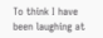To think I have been laughing at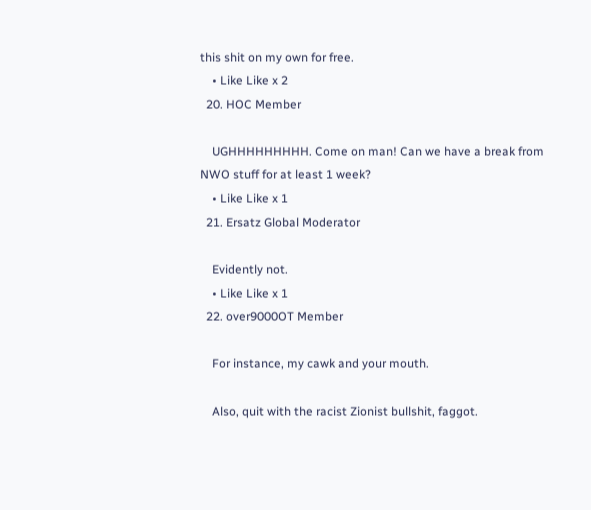this shit on my own for free.
    • Like Like x 2
  20. HOC Member

    UGHHHHHHHHH. Come on man! Can we have a break from NWO stuff for at least 1 week?
    • Like Like x 1
  21. Ersatz Global Moderator

    Evidently not.
    • Like Like x 1
  22. over9000OT Member

    For instance, my cawk and your mouth.

    Also, quit with the racist Zionist bullshit, faggot.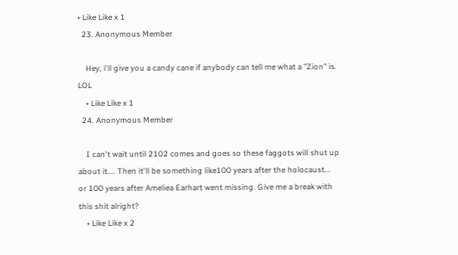• Like Like x 1
  23. Anonymous Member

    Hey, i'll give you a candy cane if anybody can tell me what a "Zion" is. LOL
    • Like Like x 1
  24. Anonymous Member

    I can't wait until 2102 comes and goes so these faggots will shut up about it.... Then it'll be something like100 years after the holocaust... or 100 years after Ameliea Earhart went missing. Give me a break with this shit alright?
    • Like Like x 2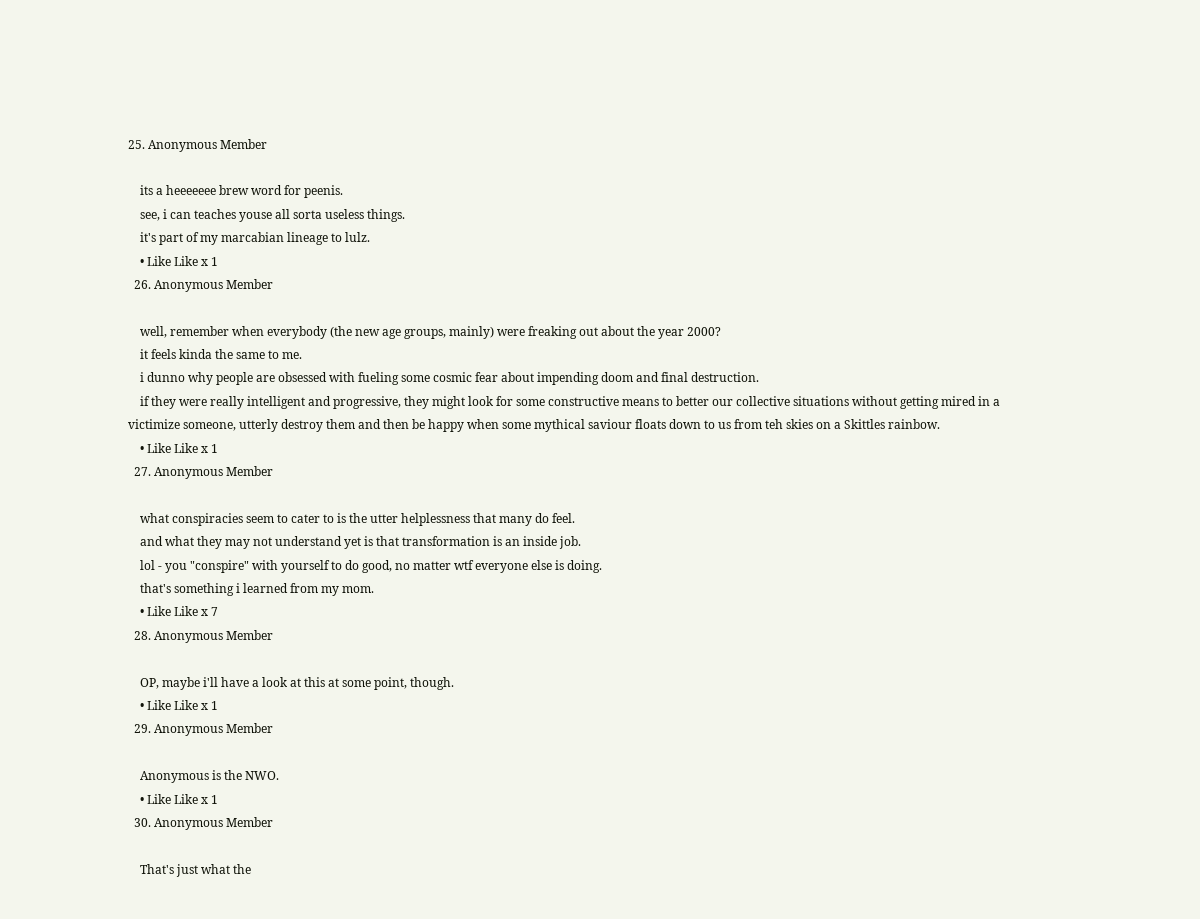25. Anonymous Member

    its a heeeeeee brew word for peenis.
    see, i can teaches youse all sorta useless things.
    it's part of my marcabian lineage to lulz.
    • Like Like x 1
  26. Anonymous Member

    well, remember when everybody (the new age groups, mainly) were freaking out about the year 2000?
    it feels kinda the same to me.
    i dunno why people are obsessed with fueling some cosmic fear about impending doom and final destruction.
    if they were really intelligent and progressive, they might look for some constructive means to better our collective situations without getting mired in a victimize someone, utterly destroy them and then be happy when some mythical saviour floats down to us from teh skies on a Skittles rainbow.
    • Like Like x 1
  27. Anonymous Member

    what conspiracies seem to cater to is the utter helplessness that many do feel.
    and what they may not understand yet is that transformation is an inside job.
    lol - you "conspire" with yourself to do good, no matter wtf everyone else is doing.
    that's something i learned from my mom.
    • Like Like x 7
  28. Anonymous Member

    OP, maybe i'll have a look at this at some point, though.
    • Like Like x 1
  29. Anonymous Member

    Anonymous is the NWO.
    • Like Like x 1
  30. Anonymous Member

    That's just what the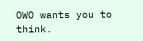OWO wants you to think.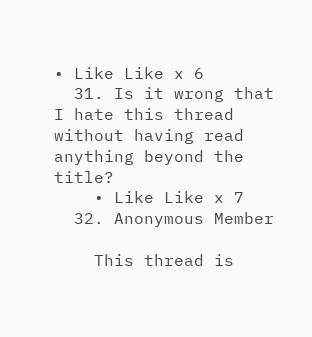• Like Like x 6
  31. Is it wrong that I hate this thread without having read anything beyond the title?
    • Like Like x 7
  32. Anonymous Member

    This thread is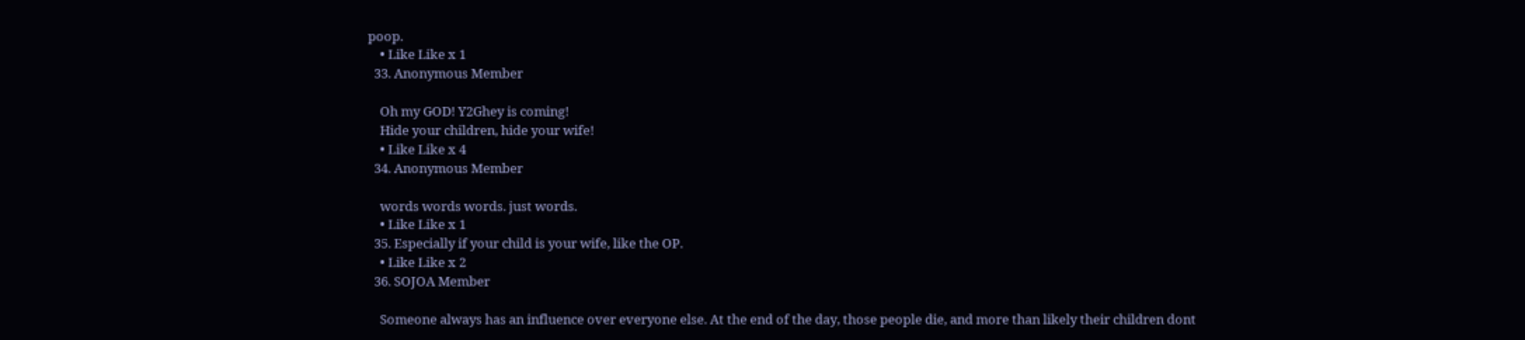poop.
    • Like Like x 1
  33. Anonymous Member

    Oh my GOD! Y2Ghey is coming!
    Hide your children, hide your wife!
    • Like Like x 4
  34. Anonymous Member

    words words words. just words.
    • Like Like x 1
  35. Especially if your child is your wife, like the OP.
    • Like Like x 2
  36. SOJOA Member

    Someone always has an influence over everyone else. At the end of the day, those people die, and more than likely their children dont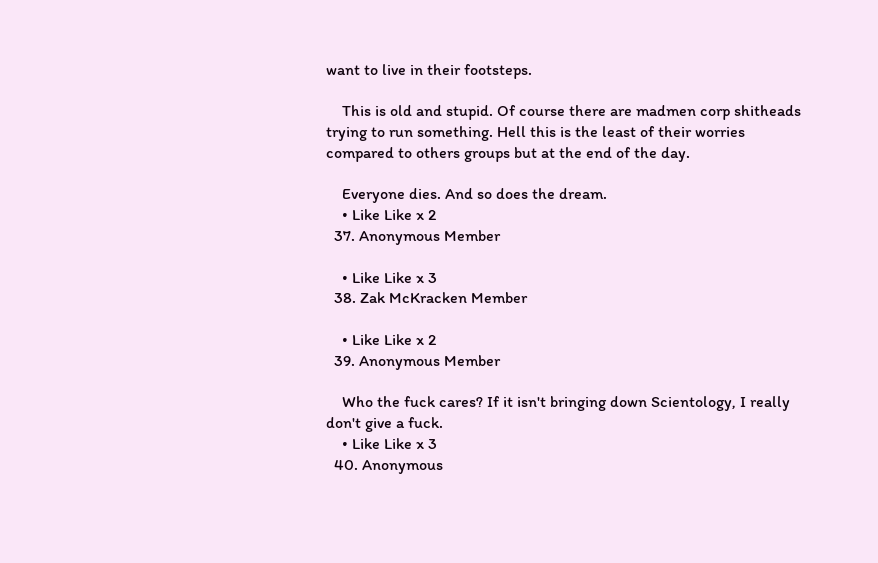want to live in their footsteps.

    This is old and stupid. Of course there are madmen corp shitheads trying to run something. Hell this is the least of their worries compared to others groups but at the end of the day.

    Everyone dies. And so does the dream.
    • Like Like x 2
  37. Anonymous Member

    • Like Like x 3
  38. Zak McKracken Member

    • Like Like x 2
  39. Anonymous Member

    Who the fuck cares? If it isn't bringing down Scientology, I really don't give a fuck.
    • Like Like x 3
  40. Anonymous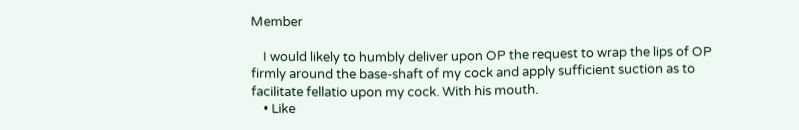Member

    I would likely to humbly deliver upon OP the request to wrap the lips of OP firmly around the base-shaft of my cock and apply sufficient suction as to facilitate fellatio upon my cock. With his mouth.
    • Like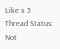Like x 5
Thread Status:
Not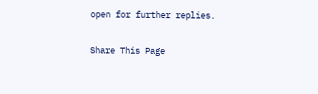open for further replies.

Share This Page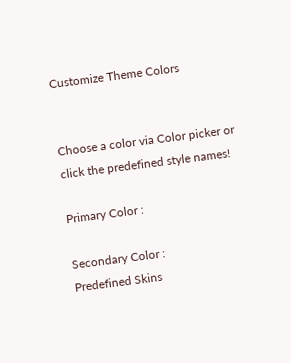Customize Theme Colors


Choose a color via Color picker or click the predefined style names!

Primary Color :

Secondary Color :
Predefined Skins